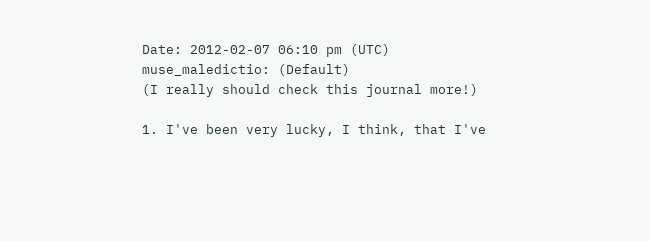Date: 2012-02-07 06:10 pm (UTC)
muse_maledictio: (Default)
(I really should check this journal more!)

1. I've been very lucky, I think, that I've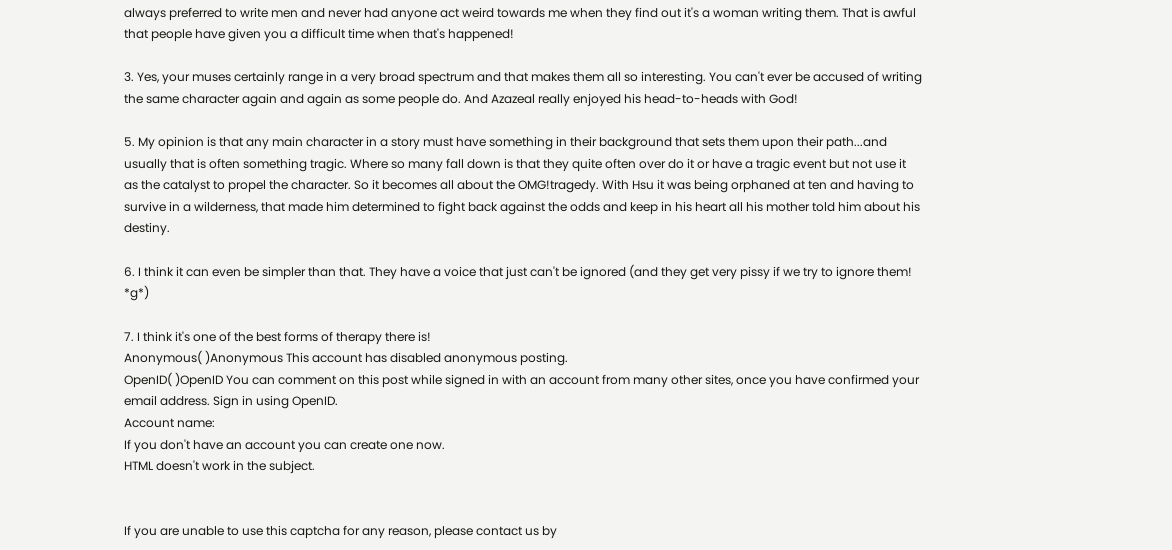always preferred to write men and never had anyone act weird towards me when they find out it's a woman writing them. That is awful that people have given you a difficult time when that's happened!

3. Yes, your muses certainly range in a very broad spectrum and that makes them all so interesting. You can't ever be accused of writing the same character again and again as some people do. And Azazeal really enjoyed his head-to-heads with God!

5. My opinion is that any main character in a story must have something in their background that sets them upon their path...and usually that is often something tragic. Where so many fall down is that they quite often over do it or have a tragic event but not use it as the catalyst to propel the character. So it becomes all about the OMG!tragedy. With Hsu it was being orphaned at ten and having to survive in a wilderness, that made him determined to fight back against the odds and keep in his heart all his mother told him about his destiny.

6. I think it can even be simpler than that. They have a voice that just can't be ignored (and they get very pissy if we try to ignore them! *g*)

7. I think it's one of the best forms of therapy there is!
Anonymous( )Anonymous This account has disabled anonymous posting.
OpenID( )OpenID You can comment on this post while signed in with an account from many other sites, once you have confirmed your email address. Sign in using OpenID.
Account name:
If you don't have an account you can create one now.
HTML doesn't work in the subject.


If you are unable to use this captcha for any reason, please contact us by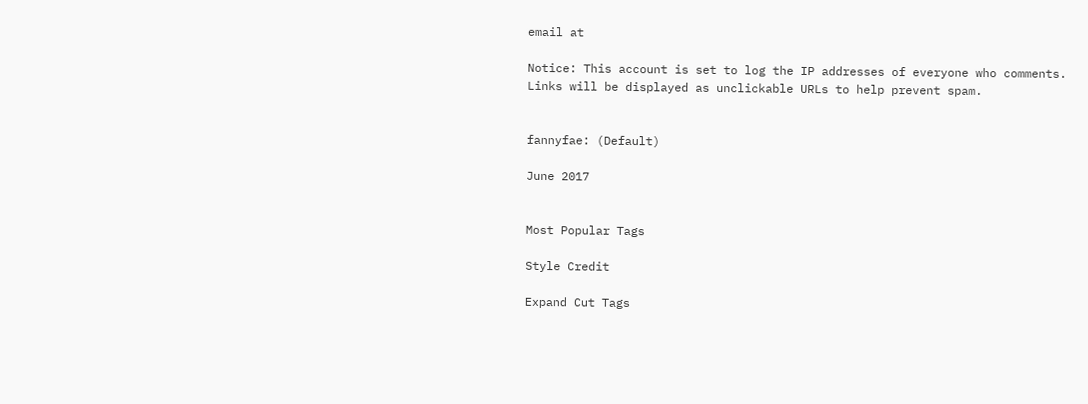email at

Notice: This account is set to log the IP addresses of everyone who comments.
Links will be displayed as unclickable URLs to help prevent spam.


fannyfae: (Default)

June 2017


Most Popular Tags

Style Credit

Expand Cut Tags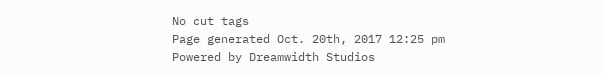No cut tags
Page generated Oct. 20th, 2017 12:25 pm
Powered by Dreamwidth Studios